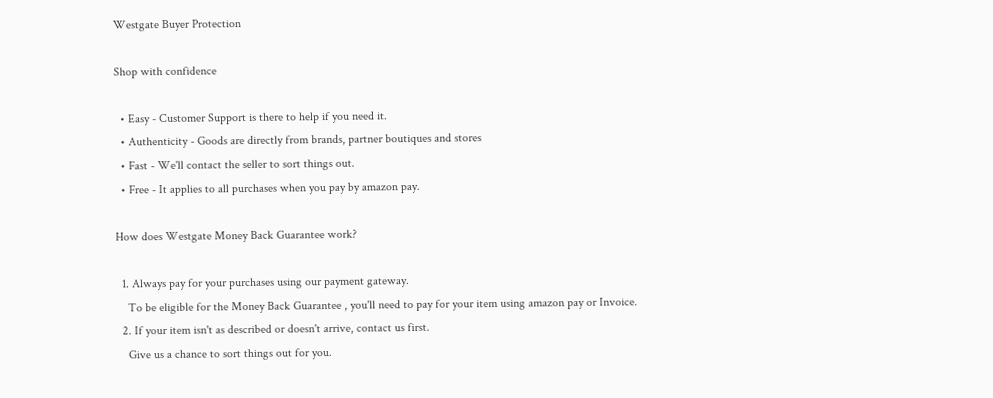Westgate Buyer Protection

Shop with confidence

  • Easy - Customer Support is there to help if you need it.
  • Authenticity - Goods are directly from brands, partner boutiques and stores
  • Fast - We'll contact the seller to sort things out.
  • Free - It applies to all purchases when you pay by amazon pay.

How does Westgate Money Back Guarantee work?

  1. Always pay for your purchases using our payment gateway.
    To be eligible for the Money Back Guarantee , you'll need to pay for your item using amazon pay or Invoice.
  2. If your item isn't as described or doesn't arrive, contact us first.
    Give us a chance to sort things out for you.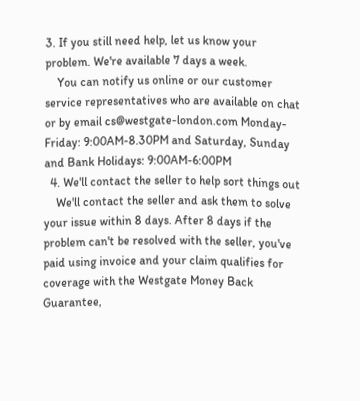3. If you still need help, let us know your problem. We're available 7 days a week.
    You can notify us online or our customer service representatives who are available on chat or by email cs@westgate-london.com Monday-Friday: 9:00AM-8.30PM and Saturday, Sunday and Bank Holidays: 9:00AM-6:00PM
  4. We'll contact the seller to help sort things out
    We'll contact the seller and ask them to solve your issue within 8 days. After 8 days if the problem can't be resolved with the seller, you've paid using invoice and your claim qualifies for coverage with the Westgate Money Back Guarantee,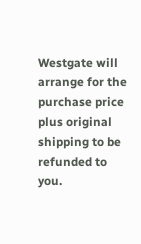Westgate will arrange for the purchase price plus original shipping to be refunded to you.